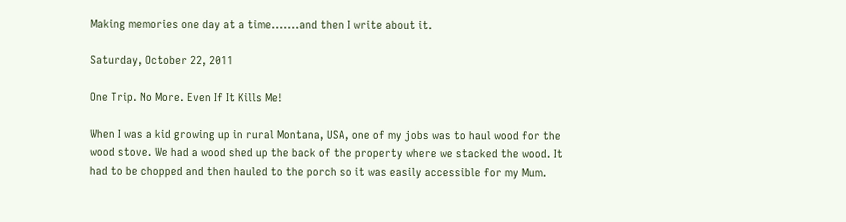Making memories one day at a time.......and then I write about it.

Saturday, October 22, 2011

One Trip. No More. Even If It Kills Me!

When I was a kid growing up in rural Montana, USA, one of my jobs was to haul wood for the wood stove. We had a wood shed up the back of the property where we stacked the wood. It had to be chopped and then hauled to the porch so it was easily accessible for my Mum.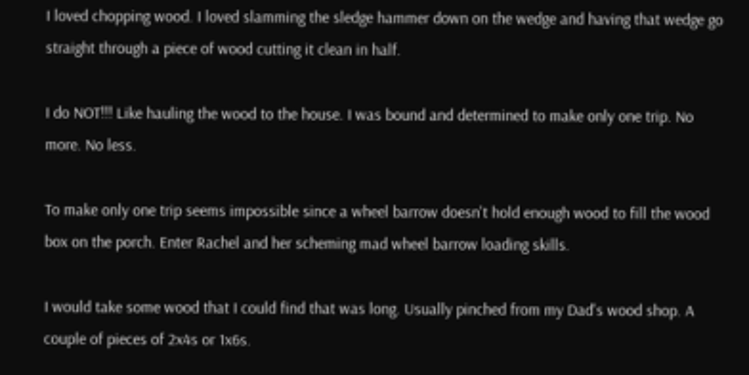I loved chopping wood. I loved slamming the sledge hammer down on the wedge and having that wedge go straight through a piece of wood cutting it clean in half.

I do NOT!!! Like hauling the wood to the house. I was bound and determined to make only one trip. No more. No less.

To make only one trip seems impossible since a wheel barrow doesn't hold enough wood to fill the wood box on the porch. Enter Rachel and her scheming mad wheel barrow loading skills.

I would take some wood that I could find that was long. Usually pinched from my Dad's wood shop. A couple of pieces of 2x4s or 1x6s.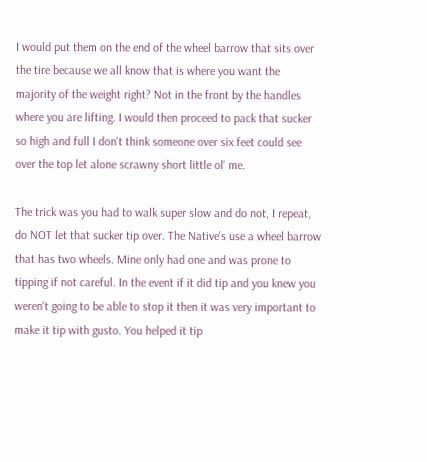I would put them on the end of the wheel barrow that sits over the tire because we all know that is where you want the majority of the weight right? Not in the front by the handles where you are lifting. I would then proceed to pack that sucker so high and full I don't think someone over six feet could see over the top let alone scrawny short little ol' me.

The trick was you had to walk super slow and do not, I repeat, do NOT let that sucker tip over. The Native's use a wheel barrow that has two wheels. Mine only had one and was prone to tipping if not careful. In the event if it did tip and you knew you weren't going to be able to stop it then it was very important to make it tip with gusto. You helped it tip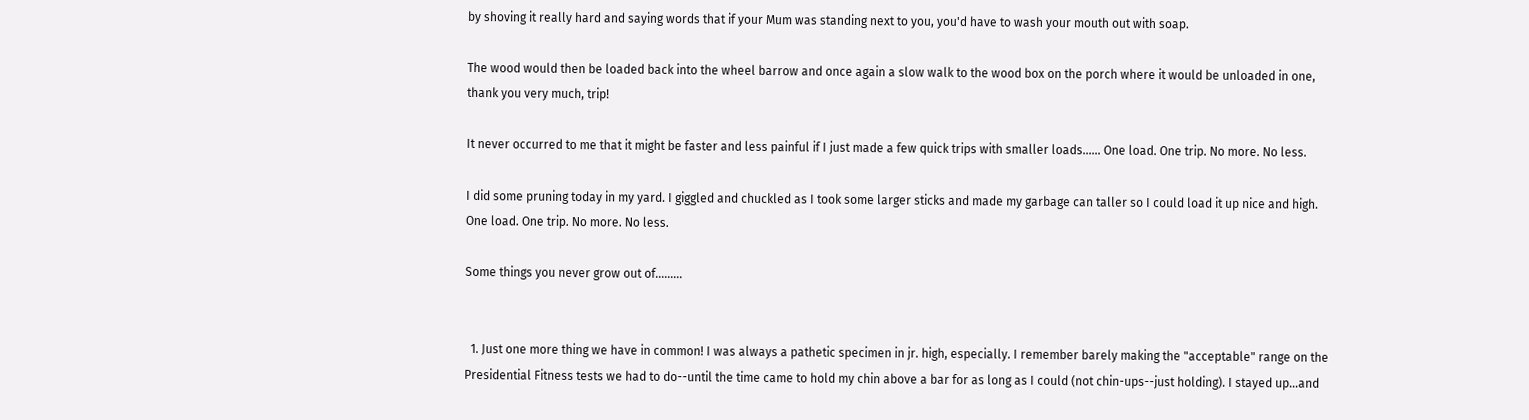by shoving it really hard and saying words that if your Mum was standing next to you, you'd have to wash your mouth out with soap.

The wood would then be loaded back into the wheel barrow and once again a slow walk to the wood box on the porch where it would be unloaded in one, thank you very much, trip!

It never occurred to me that it might be faster and less painful if I just made a few quick trips with smaller loads...... One load. One trip. No more. No less.

I did some pruning today in my yard. I giggled and chuckled as I took some larger sticks and made my garbage can taller so I could load it up nice and high. One load. One trip. No more. No less.

Some things you never grow out of.........


  1. Just one more thing we have in common! I was always a pathetic specimen in jr. high, especially. I remember barely making the "acceptable" range on the Presidential Fitness tests we had to do--until the time came to hold my chin above a bar for as long as I could (not chin-ups--just holding). I stayed up...and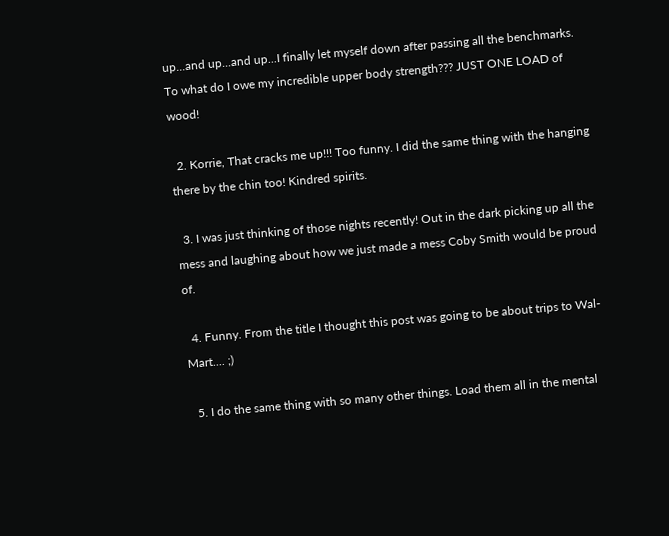up...and up...and up...I finally let myself down after passing all the benchmarks. To what do I owe my incredible upper body strength??? JUST ONE LOAD of wood!

  2. Korrie, That cracks me up!!! Too funny. I did the same thing with the hanging there by the chin too! Kindred spirits.

  3. I was just thinking of those nights recently! Out in the dark picking up all the mess and laughing about how we just made a mess Coby Smith would be proud of.

  4. Funny. From the title I thought this post was going to be about trips to Wal-Mart.... ;)

  5. I do the same thing with so many other things. Load them all in the mental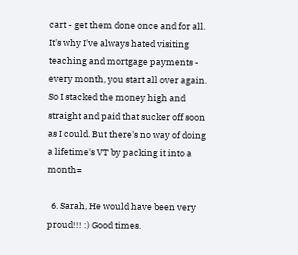cart - get them done once and for all. It's why I've always hated visiting teaching and mortgage payments - every month, you start all over again. So I stacked the money high and straight and paid that sucker off soon as I could. But there's no way of doing a lifetime's VT by packing it into a month=

  6. Sarah, He would have been very proud!!! :) Good times.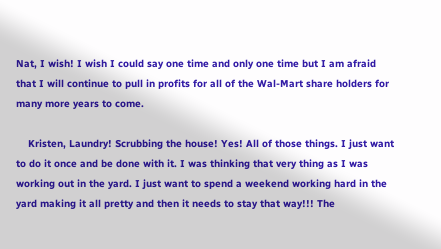Nat, I wish! I wish I could say one time and only one time but I am afraid that I will continue to pull in profits for all of the Wal-Mart share holders for many more years to come.

    Kristen, Laundry! Scrubbing the house! Yes! All of those things. I just want to do it once and be done with it. I was thinking that very thing as I was working out in the yard. I just want to spend a weekend working hard in the yard making it all pretty and then it needs to stay that way!!! The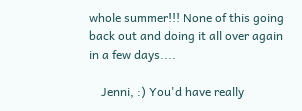whole summer!!! None of this going back out and doing it all over again in a few days....

    Jenni, :) You'd have really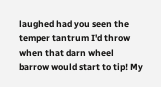laughed had you seen the temper tantrum I'd throw when that darn wheel barrow would start to tip! My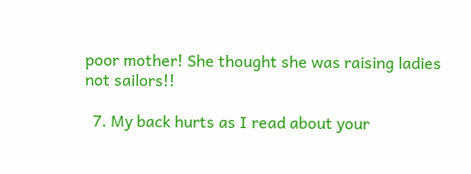poor mother! She thought she was raising ladies not sailors!!

  7. My back hurts as I read about your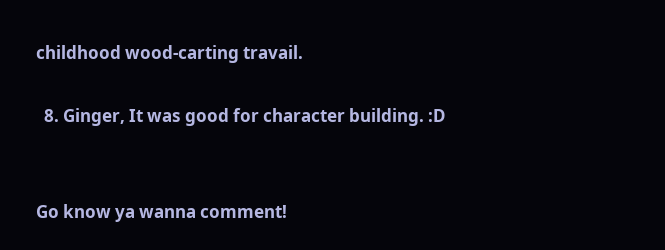childhood wood-carting travail.

  8. Ginger, It was good for character building. :D


Go know ya wanna comment!